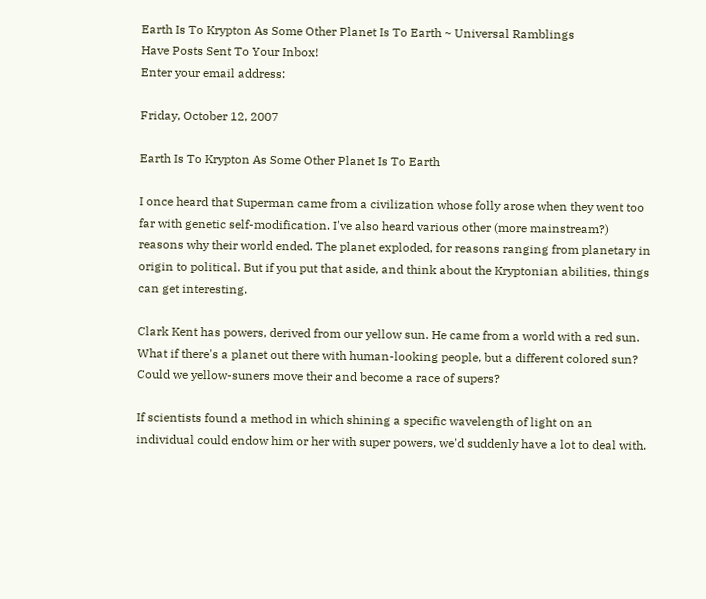Earth Is To Krypton As Some Other Planet Is To Earth ~ Universal Ramblings
Have Posts Sent To Your Inbox!
Enter your email address:

Friday, October 12, 2007

Earth Is To Krypton As Some Other Planet Is To Earth

I once heard that Superman came from a civilization whose folly arose when they went too far with genetic self-modification. I've also heard various other (more mainstream?) reasons why their world ended. The planet exploded, for reasons ranging from planetary in origin to political. But if you put that aside, and think about the Kryptonian abilities, things can get interesting.

Clark Kent has powers, derived from our yellow sun. He came from a world with a red sun. What if there's a planet out there with human-looking people, but a different colored sun? Could we yellow-suners move their and become a race of supers?

If scientists found a method in which shining a specific wavelength of light on an individual could endow him or her with super powers, we'd suddenly have a lot to deal with.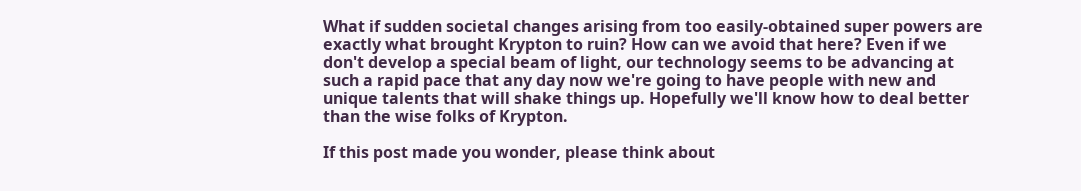What if sudden societal changes arising from too easily-obtained super powers are exactly what brought Krypton to ruin? How can we avoid that here? Even if we don't develop a special beam of light, our technology seems to be advancing at such a rapid pace that any day now we're going to have people with new and unique talents that will shake things up. Hopefully we'll know how to deal better than the wise folks of Krypton.

If this post made you wonder, please think about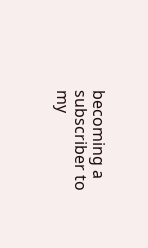becoming a subscriber to my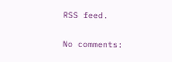RSS feed.

No comments: